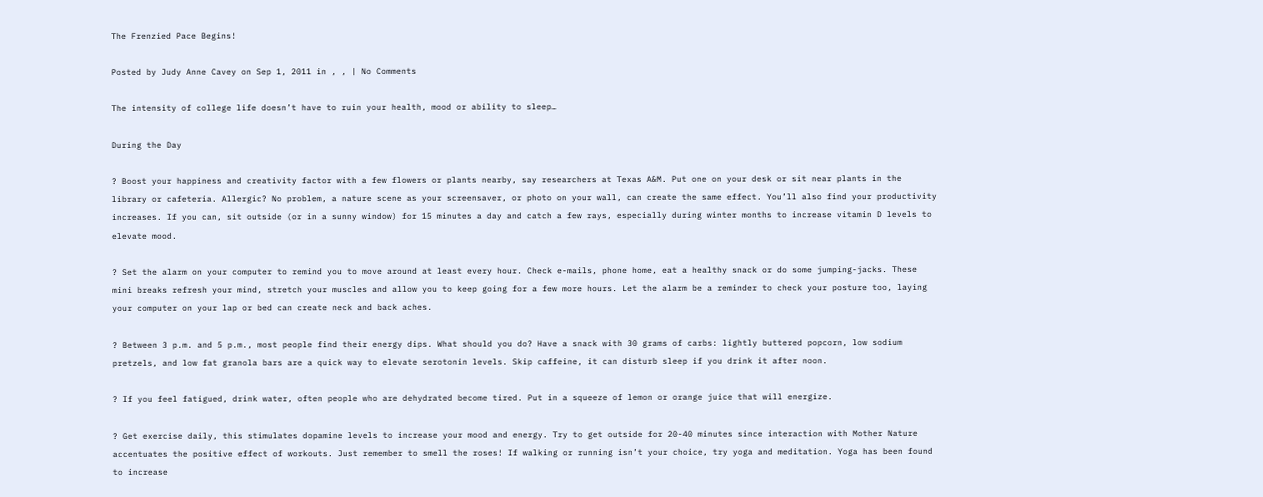The Frenzied Pace Begins!

Posted by Judy Anne Cavey on Sep 1, 2011 in , , | No Comments

The intensity of college life doesn’t have to ruin your health, mood or ability to sleep…

During the Day

? Boost your happiness and creativity factor with a few flowers or plants nearby, say researchers at Texas A&M. Put one on your desk or sit near plants in the library or cafeteria. Allergic? No problem, a nature scene as your screensaver, or photo on your wall, can create the same effect. You’ll also find your productivity increases. If you can, sit outside (or in a sunny window) for 15 minutes a day and catch a few rays, especially during winter months to increase vitamin D levels to elevate mood.

? Set the alarm on your computer to remind you to move around at least every hour. Check e-mails, phone home, eat a healthy snack or do some jumping-jacks. These mini breaks refresh your mind, stretch your muscles and allow you to keep going for a few more hours. Let the alarm be a reminder to check your posture too, laying your computer on your lap or bed can create neck and back aches.

? Between 3 p.m. and 5 p.m., most people find their energy dips. What should you do? Have a snack with 30 grams of carbs: lightly buttered popcorn, low sodium pretzels, and low fat granola bars are a quick way to elevate serotonin levels. Skip caffeine, it can disturb sleep if you drink it after noon.

? If you feel fatigued, drink water, often people who are dehydrated become tired. Put in a squeeze of lemon or orange juice that will energize.

? Get exercise daily, this stimulates dopamine levels to increase your mood and energy. Try to get outside for 20-40 minutes since interaction with Mother Nature accentuates the positive effect of workouts. Just remember to smell the roses! If walking or running isn’t your choice, try yoga and meditation. Yoga has been found to increase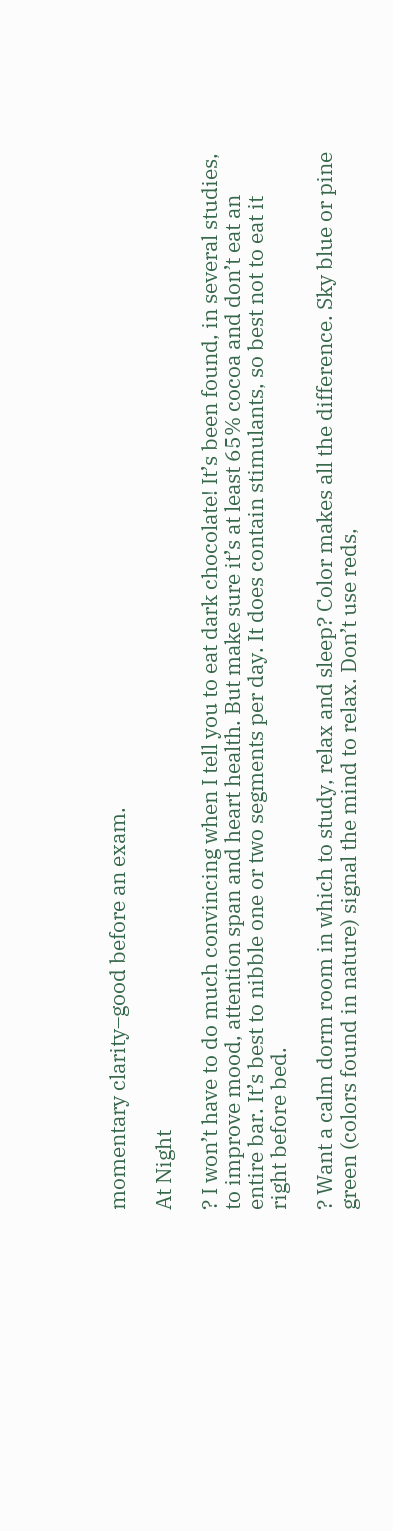momentary clarity–good before an exam.

At Night

? I won’t have to do much convincing when I tell you to eat dark chocolate! It’s been found, in several studies, to improve mood, attention span and heart health. But make sure it’s at least 65% cocoa and don’t eat an entire bar. It’s best to nibble one or two segments per day. It does contain stimulants, so best not to eat it right before bed.

? Want a calm dorm room in which to study, relax and sleep? Color makes all the difference. Sky blue or pine green (colors found in nature) signal the mind to relax. Don’t use reds,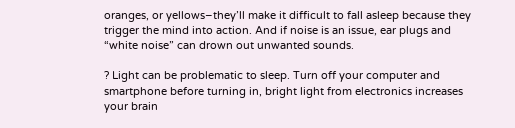oranges, or yellows–they’ll make it difficult to fall asleep because they trigger the mind into action. And if noise is an issue, ear plugs and “white noise” can drown out unwanted sounds.

? Light can be problematic to sleep. Turn off your computer and smartphone before turning in, bright light from electronics increases your brain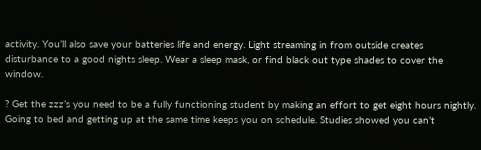activity. You’ll also save your batteries life and energy. Light streaming in from outside creates disturbance to a good nights sleep. Wear a sleep mask, or find black out type shades to cover the window.

? Get the zzz’s you need to be a fully functioning student by making an effort to get eight hours nightly. Going to bed and getting up at the same time keeps you on schedule. Studies showed you can’t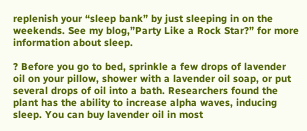replenish your “sleep bank” by just sleeping in on the weekends. See my blog,”Party Like a Rock Star?” for more information about sleep.

? Before you go to bed, sprinkle a few drops of lavender oil on your pillow, shower with a lavender oil soap, or put several drops of oil into a bath. Researchers found the plant has the ability to increase alpha waves, inducing sleep. You can buy lavender oil in most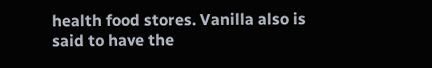health food stores. Vanilla also is said to have the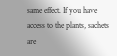same effect. If you have access to the plants, sachets are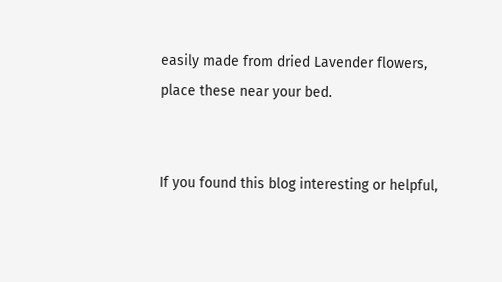easily made from dried Lavender flowers, place these near your bed.


If you found this blog interesting or helpful,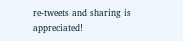re-tweets and sharing is appreciated!